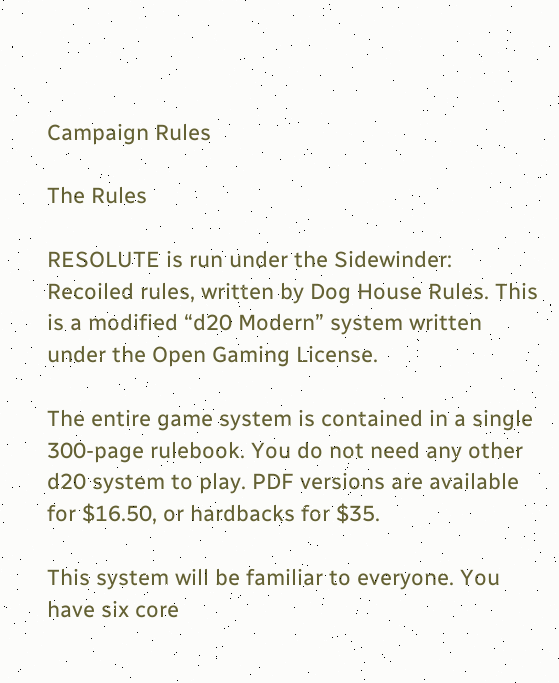Campaign Rules

The Rules

RESOLUTE is run under the Sidewinder: Recoiled rules, written by Dog House Rules. This is a modified “d20 Modern” system written under the Open Gaming License.

The entire game system is contained in a single 300-page rulebook. You do not need any other d20 system to play. PDF versions are available for $16.50, or hardbacks for $35.

This system will be familiar to everyone. You have six core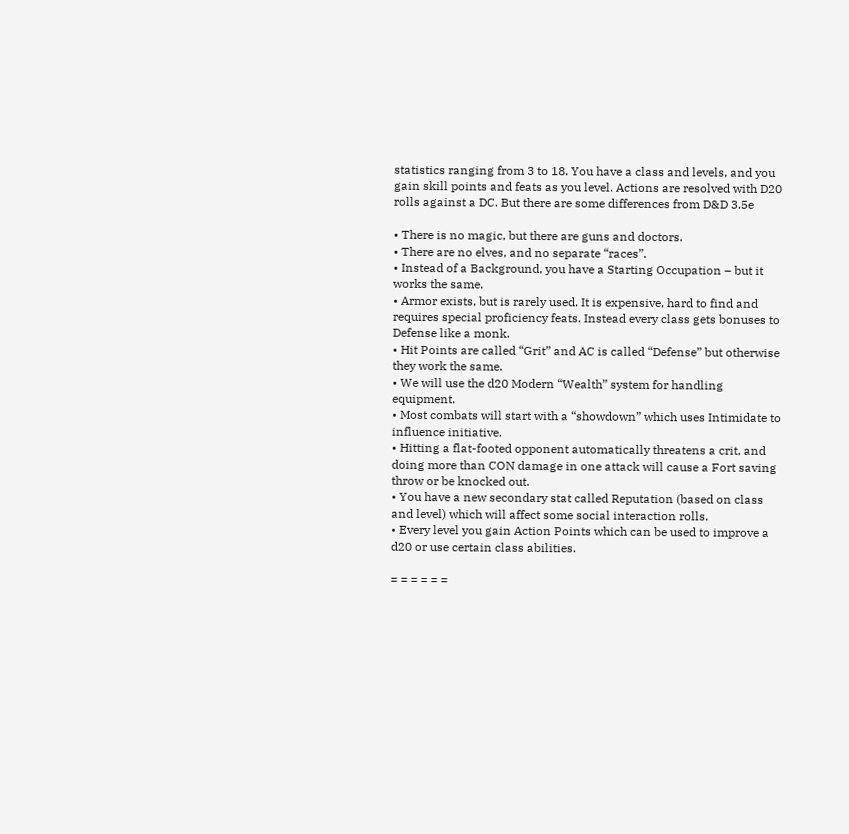statistics ranging from 3 to 18. You have a class and levels, and you gain skill points and feats as you level. Actions are resolved with D20 rolls against a DC. But there are some differences from D&D 3.5e

• There is no magic, but there are guns and doctors.
• There are no elves, and no separate “races”.
• Instead of a Background, you have a Starting Occupation – but it works the same.
• Armor exists, but is rarely used. It is expensive, hard to find and requires special proficiency feats. Instead every class gets bonuses to Defense like a monk.
• Hit Points are called “Grit” and AC is called “Defense” but otherwise they work the same.
• We will use the d20 Modern “Wealth” system for handling equipment.
• Most combats will start with a “showdown” which uses Intimidate to influence initiative.
• Hitting a flat-footed opponent automatically threatens a crit, and doing more than CON damage in one attack will cause a Fort saving throw or be knocked out.
• You have a new secondary stat called Reputation (based on class and level) which will affect some social interaction rolls.
• Every level you gain Action Points which can be used to improve a d20 or use certain class abilities.

= = = = = =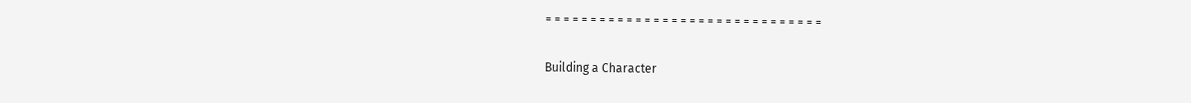= = = = = = = = = = = = = = = = = = = = = = = = = = = = = = =

Building a Character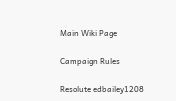Main Wiki Page

Campaign Rules

Resolute edbailey1208